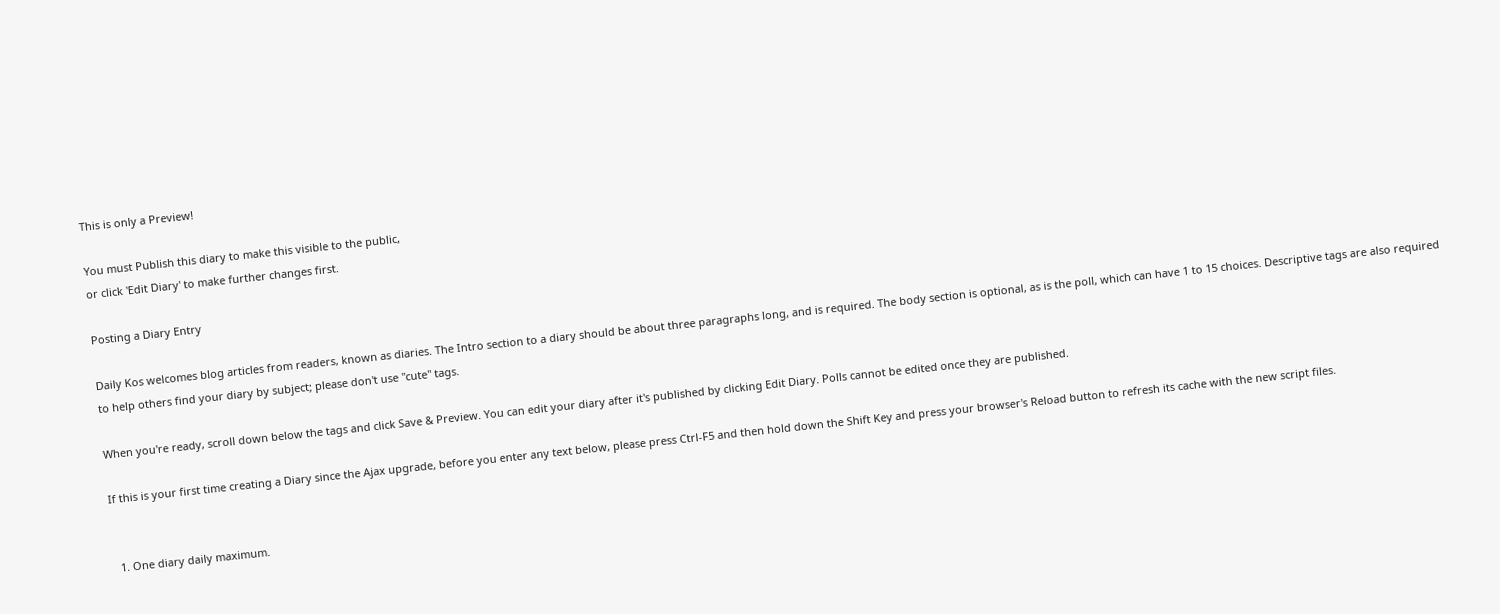This is only a Preview!

You must Publish this diary to make this visible to the public,
or click 'Edit Diary' to make further changes first.

Posting a Diary Entry

Daily Kos welcomes blog articles from readers, known as diaries. The Intro section to a diary should be about three paragraphs long, and is required. The body section is optional, as is the poll, which can have 1 to 15 choices. Descriptive tags are also required to help others find your diary by subject; please don't use "cute" tags.

When you're ready, scroll down below the tags and click Save & Preview. You can edit your diary after it's published by clicking Edit Diary. Polls cannot be edited once they are published.

If this is your first time creating a Diary since the Ajax upgrade, before you enter any text below, please press Ctrl-F5 and then hold down the Shift Key and press your browser's Reload button to refresh its cache with the new script files.


  1. One diary daily maximum.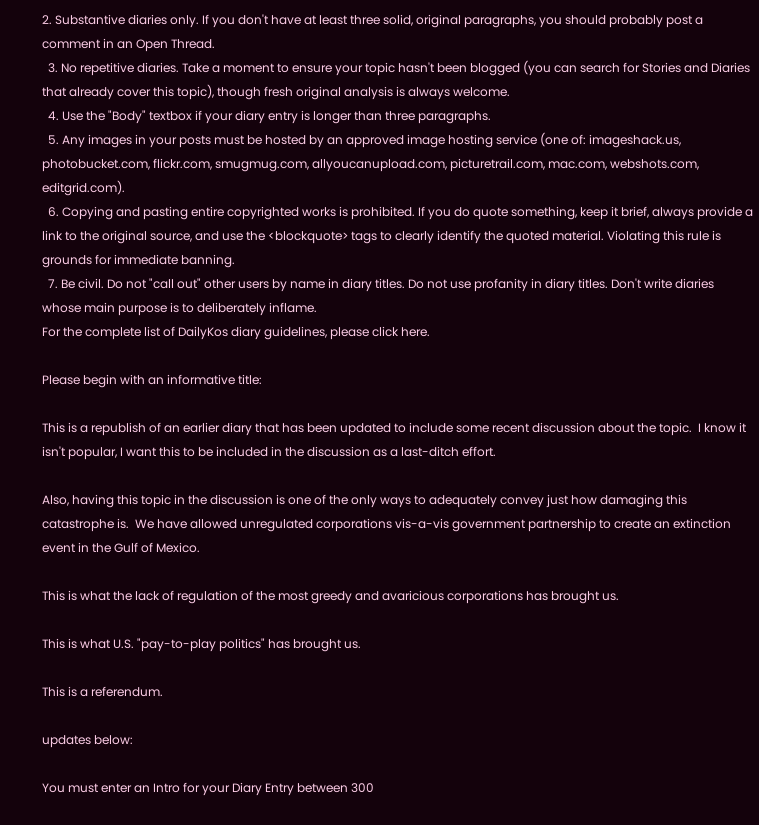2. Substantive diaries only. If you don't have at least three solid, original paragraphs, you should probably post a comment in an Open Thread.
  3. No repetitive diaries. Take a moment to ensure your topic hasn't been blogged (you can search for Stories and Diaries that already cover this topic), though fresh original analysis is always welcome.
  4. Use the "Body" textbox if your diary entry is longer than three paragraphs.
  5. Any images in your posts must be hosted by an approved image hosting service (one of: imageshack.us, photobucket.com, flickr.com, smugmug.com, allyoucanupload.com, picturetrail.com, mac.com, webshots.com, editgrid.com).
  6. Copying and pasting entire copyrighted works is prohibited. If you do quote something, keep it brief, always provide a link to the original source, and use the <blockquote> tags to clearly identify the quoted material. Violating this rule is grounds for immediate banning.
  7. Be civil. Do not "call out" other users by name in diary titles. Do not use profanity in diary titles. Don't write diaries whose main purpose is to deliberately inflame.
For the complete list of DailyKos diary guidelines, please click here.

Please begin with an informative title:

This is a republish of an earlier diary that has been updated to include some recent discussion about the topic.  I know it isn't popular, I want this to be included in the discussion as a last-ditch effort.

Also, having this topic in the discussion is one of the only ways to adequately convey just how damaging this catastrophe is.  We have allowed unregulated corporations vis-a-vis government partnership to create an extinction event in the Gulf of Mexico.

This is what the lack of regulation of the most greedy and avaricious corporations has brought us.

This is what U.S. "pay-to-play politics" has brought us.

This is a referendum.

updates below:

You must enter an Intro for your Diary Entry between 300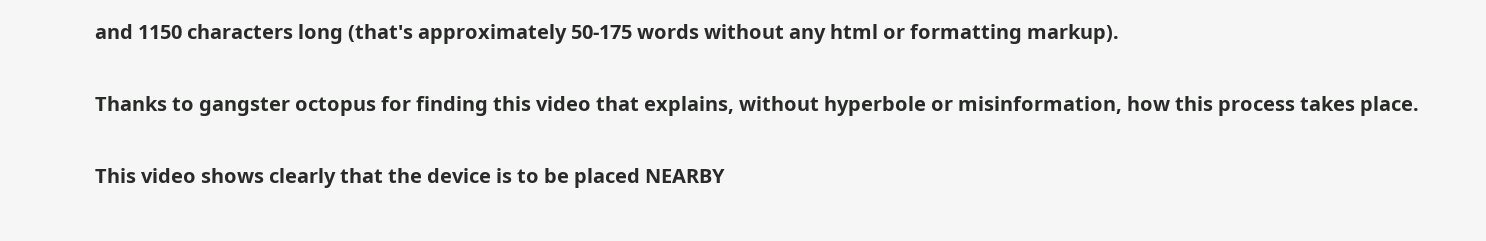and 1150 characters long (that's approximately 50-175 words without any html or formatting markup).

Thanks to gangster octopus for finding this video that explains, without hyperbole or misinformation, how this process takes place.

This video shows clearly that the device is to be placed NEARBY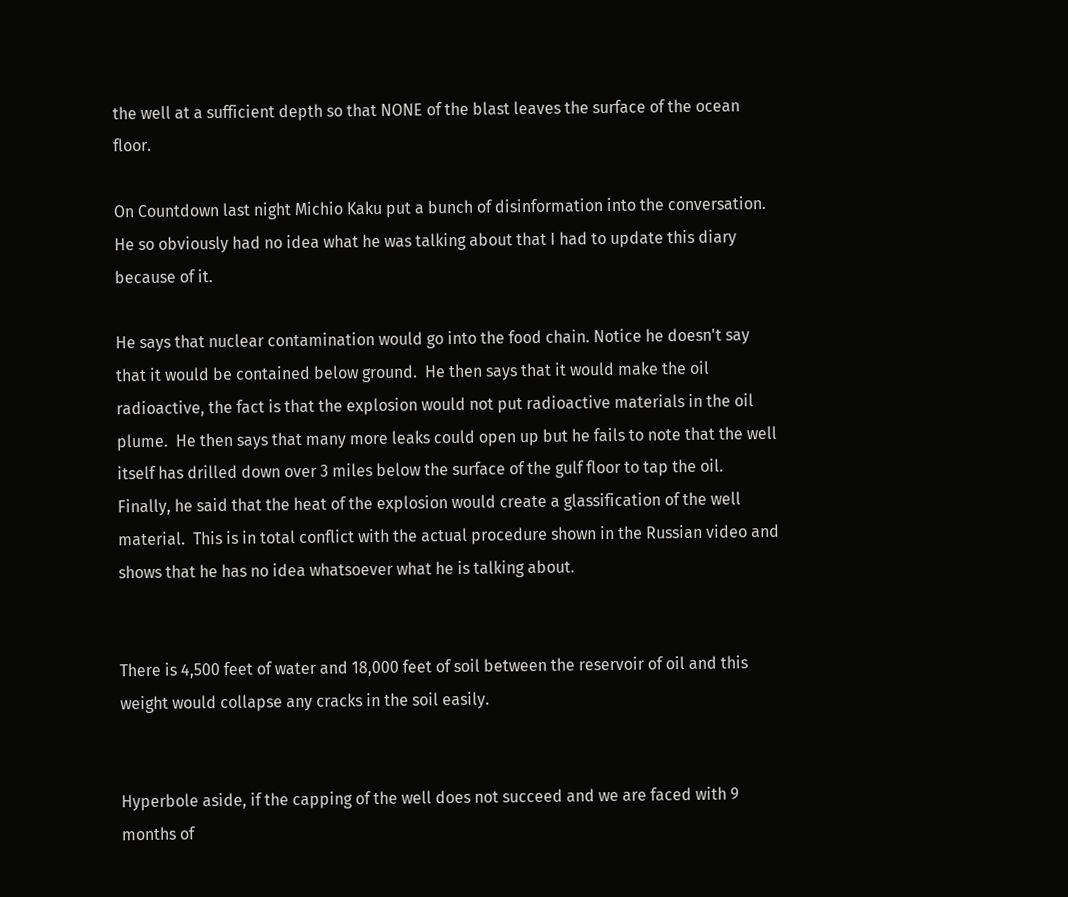the well at a sufficient depth so that NONE of the blast leaves the surface of the ocean floor.

On Countdown last night Michio Kaku put a bunch of disinformation into the conversation.  He so obviously had no idea what he was talking about that I had to update this diary because of it.

He says that nuclear contamination would go into the food chain. Notice he doesn't say that it would be contained below ground.  He then says that it would make the oil radioactive, the fact is that the explosion would not put radioactive materials in the oil plume.  He then says that many more leaks could open up but he fails to note that the well itself has drilled down over 3 miles below the surface of the gulf floor to tap the oil.  Finally, he said that the heat of the explosion would create a glassification of the well material.  This is in total conflict with the actual procedure shown in the Russian video and shows that he has no idea whatsoever what he is talking about.


There is 4,500 feet of water and 18,000 feet of soil between the reservoir of oil and this weight would collapse any cracks in the soil easily.


Hyperbole aside, if the capping of the well does not succeed and we are faced with 9 months of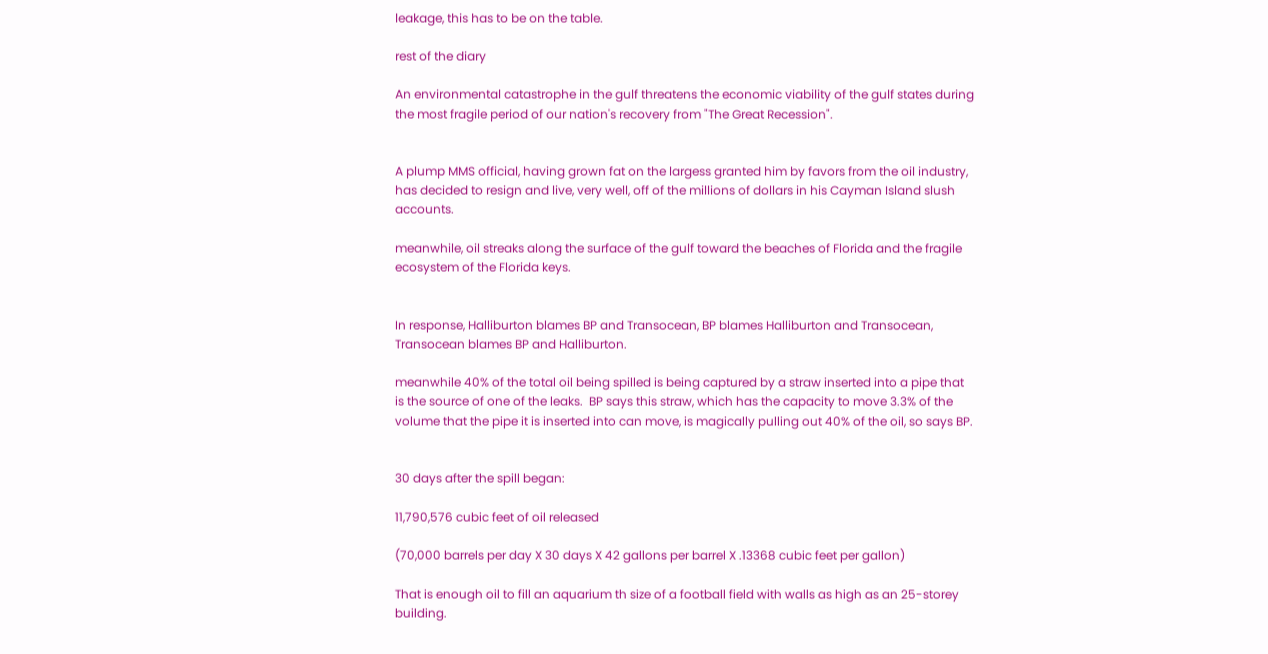leakage, this has to be on the table.

rest of the diary

An environmental catastrophe in the gulf threatens the economic viability of the gulf states during the most fragile period of our nation's recovery from "The Great Recession".


A plump MMS official, having grown fat on the largess granted him by favors from the oil industry, has decided to resign and live, very well, off of the millions of dollars in his Cayman Island slush accounts.

meanwhile, oil streaks along the surface of the gulf toward the beaches of Florida and the fragile ecosystem of the Florida keys.


In response, Halliburton blames BP and Transocean, BP blames Halliburton and Transocean, Transocean blames BP and Halliburton.

meanwhile 40% of the total oil being spilled is being captured by a straw inserted into a pipe that is the source of one of the leaks.  BP says this straw, which has the capacity to move 3.3% of the volume that the pipe it is inserted into can move, is magically pulling out 40% of the oil, so says BP.


30 days after the spill began:

11,790,576 cubic feet of oil released

(70,000 barrels per day X 30 days X 42 gallons per barrel X .13368 cubic feet per gallon)

That is enough oil to fill an aquarium th size of a football field with walls as high as an 25-storey building.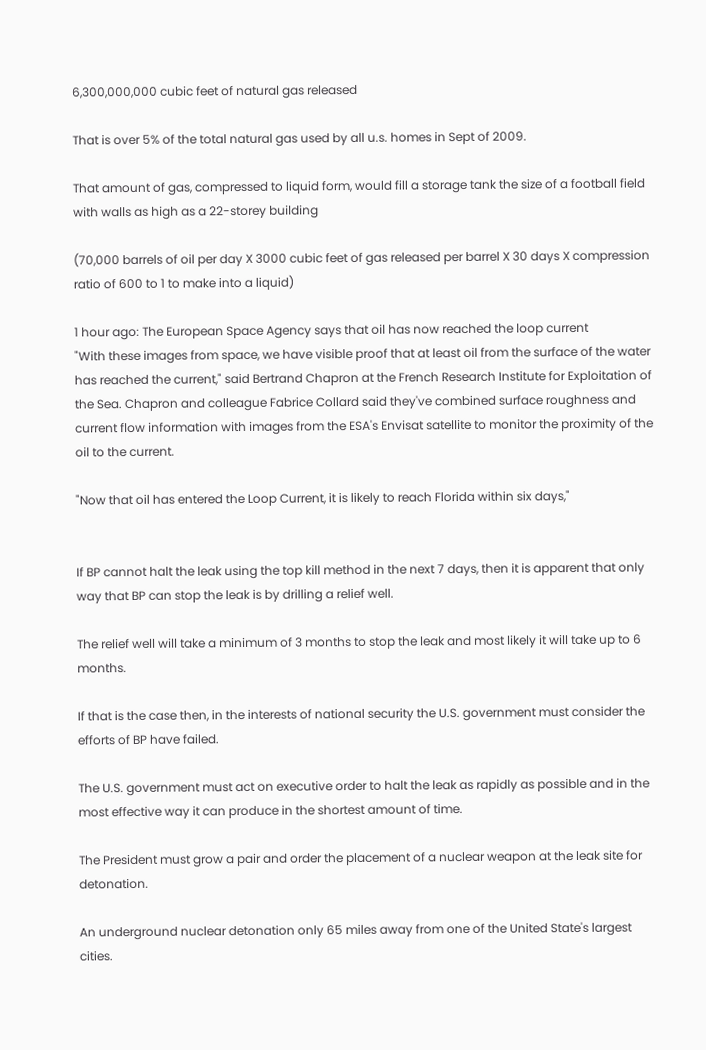6,300,000,000 cubic feet of natural gas released

That is over 5% of the total natural gas used by all u.s. homes in Sept of 2009.

That amount of gas, compressed to liquid form, would fill a storage tank the size of a football field with walls as high as a 22-storey building

(70,000 barrels of oil per day X 3000 cubic feet of gas released per barrel X 30 days X compression ratio of 600 to 1 to make into a liquid)

1 hour ago: The European Space Agency says that oil has now reached the loop current
"With these images from space, we have visible proof that at least oil from the surface of the water has reached the current," said Bertrand Chapron at the French Research Institute for Exploitation of the Sea. Chapron and colleague Fabrice Collard said they've combined surface roughness and current flow information with images from the ESA's Envisat satellite to monitor the proximity of the oil to the current.

"Now that oil has entered the Loop Current, it is likely to reach Florida within six days,"


If BP cannot halt the leak using the top kill method in the next 7 days, then it is apparent that only way that BP can stop the leak is by drilling a relief well.

The relief well will take a minimum of 3 months to stop the leak and most likely it will take up to 6 months.

If that is the case then, in the interests of national security the U.S. government must consider the efforts of BP have failed.

The U.S. government must act on executive order to halt the leak as rapidly as possible and in the most effective way it can produce in the shortest amount of time.

The President must grow a pair and order the placement of a nuclear weapon at the leak site for detonation.

An underground nuclear detonation only 65 miles away from one of the United State's largest cities.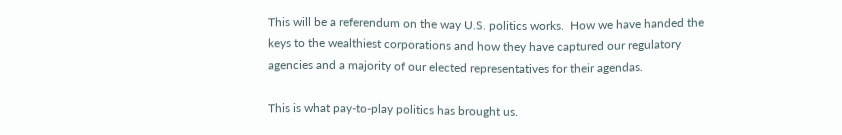This will be a referendum on the way U.S. politics works.  How we have handed the keys to the wealthiest corporations and how they have captured our regulatory agencies and a majority of our elected representatives for their agendas.

This is what pay-to-play politics has brought us.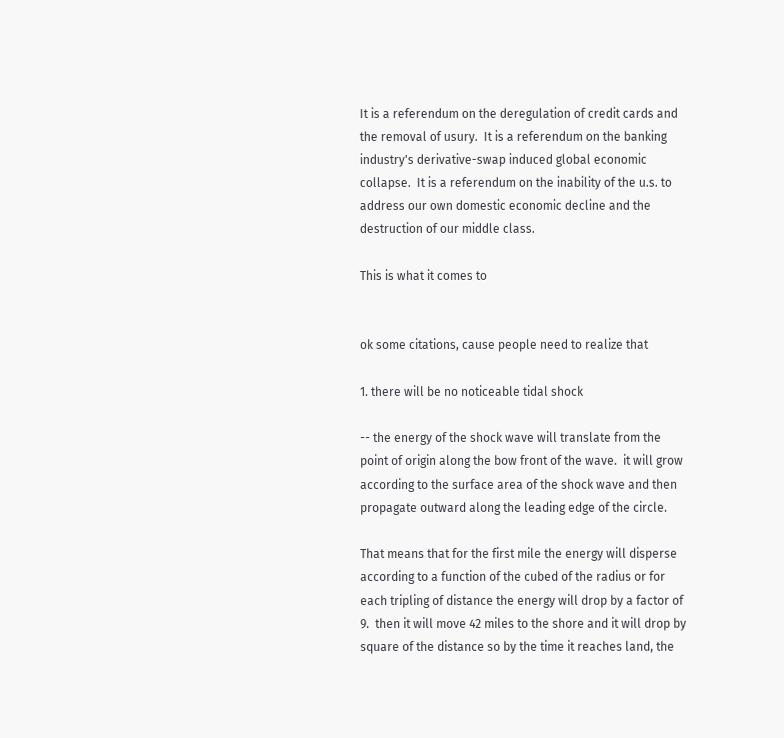It is a referendum on the deregulation of credit cards and the removal of usury.  It is a referendum on the banking industry's derivative-swap induced global economic collapse.  It is a referendum on the inability of the u.s. to address our own domestic economic decline and the destruction of our middle class.

This is what it comes to


ok some citations, cause people need to realize that

1. there will be no noticeable tidal shock

-- the energy of the shock wave will translate from the point of origin along the bow front of the wave.  it will grow according to the surface area of the shock wave and then propagate outward along the leading edge of the circle.

That means that for the first mile the energy will disperse according to a function of the cubed of the radius or for each tripling of distance the energy will drop by a factor of 9.  then it will move 42 miles to the shore and it will drop by square of the distance so by the time it reaches land, the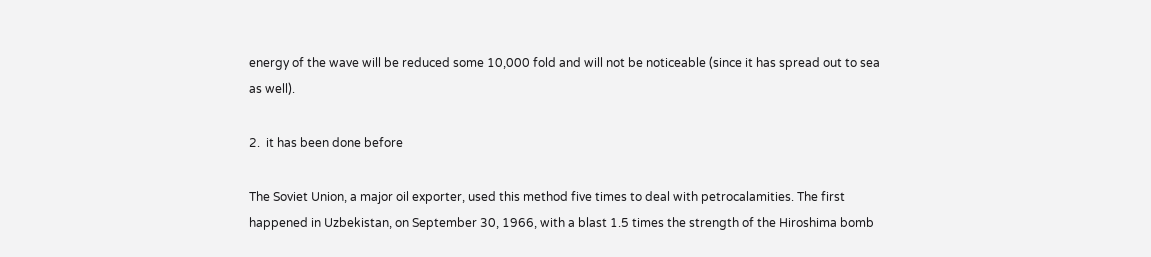energy of the wave will be reduced some 10,000 fold and will not be noticeable (since it has spread out to sea as well).

2.  it has been done before

The Soviet Union, a major oil exporter, used this method five times to deal with petrocalamities. The first happened in Uzbekistan, on September 30, 1966, with a blast 1.5 times the strength of the Hiroshima bomb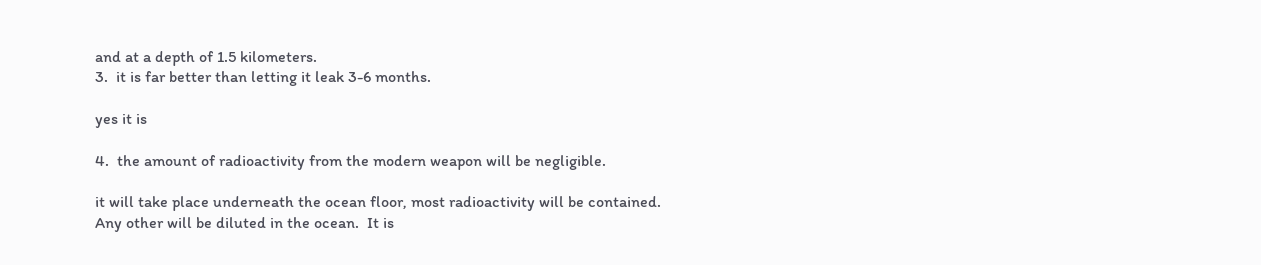and at a depth of 1.5 kilometers.
3.  it is far better than letting it leak 3-6 months.

yes it is

4.  the amount of radioactivity from the modern weapon will be negligible.

it will take place underneath the ocean floor, most radioactivity will be contained.  Any other will be diluted in the ocean.  It is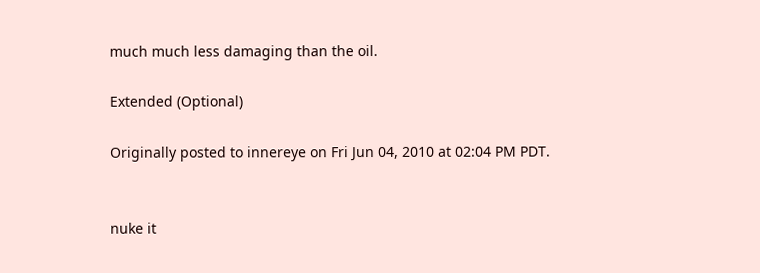much much less damaging than the oil.

Extended (Optional)

Originally posted to innereye on Fri Jun 04, 2010 at 02:04 PM PDT.


nuke it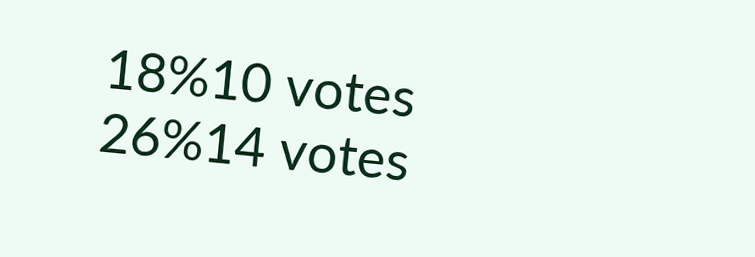18%10 votes
26%14 votes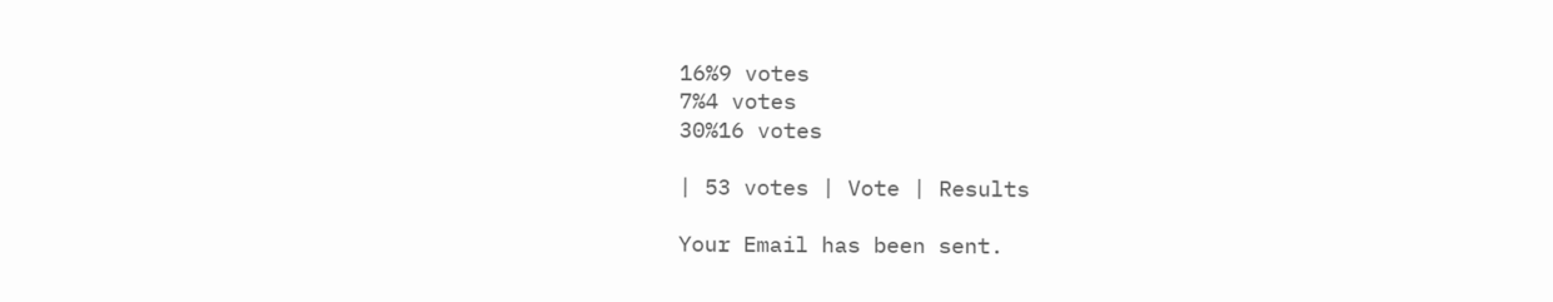16%9 votes
7%4 votes
30%16 votes

| 53 votes | Vote | Results

Your Email has been sent.